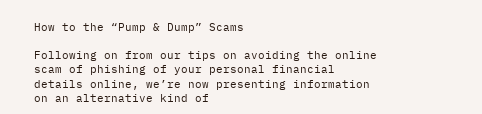How to the “Pump & Dump” Scams

Following on from our tips on avoiding the online scam of phishing of your personal financial details online, we’re now presenting information on an alternative kind of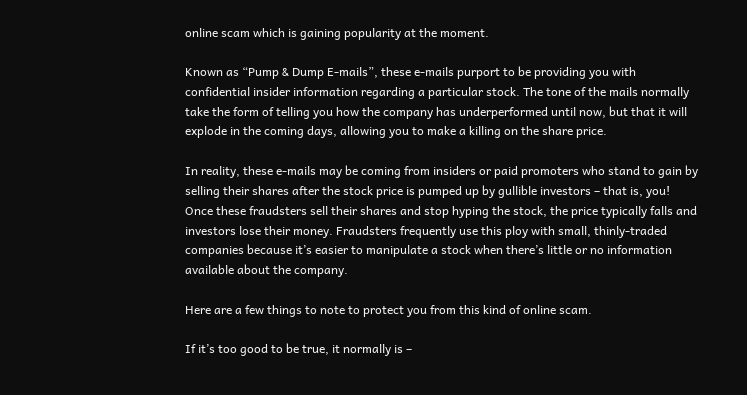online scam which is gaining popularity at the moment.

Known as “Pump & Dump E-mails”, these e-mails purport to be providing you with confidential insider information regarding a particular stock. The tone of the mails normally take the form of telling you how the company has underperformed until now, but that it will explode in the coming days, allowing you to make a killing on the share price.

In reality, these e-mails may be coming from insiders or paid promoters who stand to gain by selling their shares after the stock price is pumped up by gullible investors – that is, you! Once these fraudsters sell their shares and stop hyping the stock, the price typically falls and investors lose their money. Fraudsters frequently use this ploy with small, thinly-traded companies because it’s easier to manipulate a stock when there’s little or no information available about the company.

Here are a few things to note to protect you from this kind of online scam.

If it’s too good to be true, it normally is –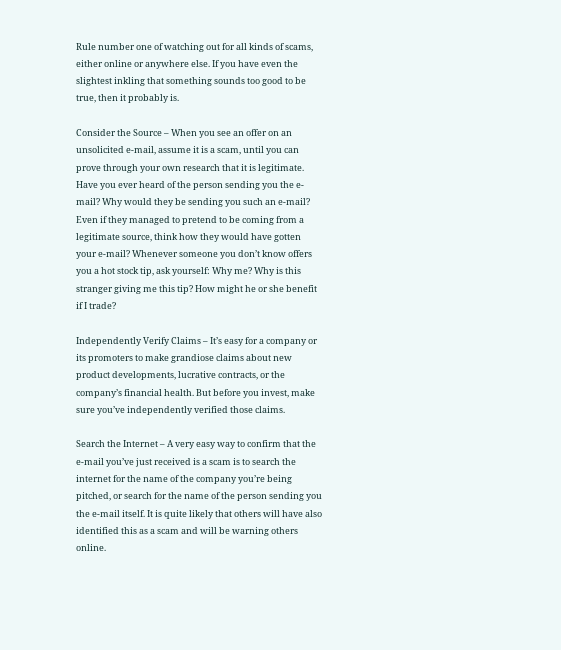Rule number one of watching out for all kinds of scams, either online or anywhere else. If you have even the slightest inkling that something sounds too good to be true, then it probably is.

Consider the Source – When you see an offer on an unsolicited e-mail, assume it is a scam, until you can prove through your own research that it is legitimate. Have you ever heard of the person sending you the e-mail? Why would they be sending you such an e-mail? Even if they managed to pretend to be coming from a legitimate source, think how they would have gotten your e-mail? Whenever someone you don’t know offers you a hot stock tip, ask yourself: Why me? Why is this stranger giving me this tip? How might he or she benefit if I trade?

Independently Verify Claims – It’s easy for a company or its promoters to make grandiose claims about new product developments, lucrative contracts, or the company’s financial health. But before you invest, make sure you’ve independently verified those claims.

Search the Internet – A very easy way to confirm that the e-mail you’ve just received is a scam is to search the internet for the name of the company you’re being pitched, or search for the name of the person sending you the e-mail itself. It is quite likely that others will have also identified this as a scam and will be warning others online.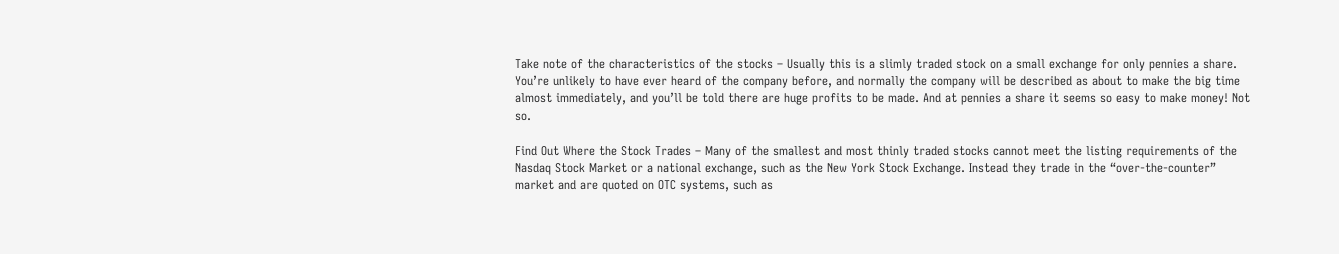Take note of the characteristics of the stocks – Usually this is a slimly traded stock on a small exchange for only pennies a share. You’re unlikely to have ever heard of the company before, and normally the company will be described as about to make the big time almost immediately, and you’ll be told there are huge profits to be made. And at pennies a share it seems so easy to make money! Not so.

Find Out Where the Stock Trades – Many of the smallest and most thinly traded stocks cannot meet the listing requirements of the Nasdaq Stock Market or a national exchange, such as the New York Stock Exchange. Instead they trade in the “over-the-counter” market and are quoted on OTC systems, such as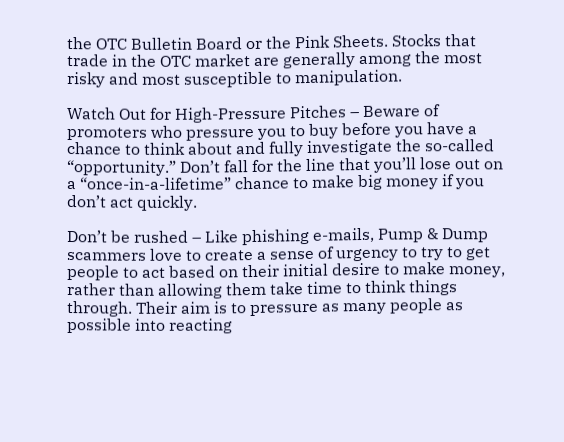the OTC Bulletin Board or the Pink Sheets. Stocks that trade in the OTC market are generally among the most risky and most susceptible to manipulation.

Watch Out for High-Pressure Pitches – Beware of promoters who pressure you to buy before you have a chance to think about and fully investigate the so-called “opportunity.” Don’t fall for the line that you’ll lose out on a “once-in-a-lifetime” chance to make big money if you don’t act quickly.

Don’t be rushed – Like phishing e-mails, Pump & Dump scammers love to create a sense of urgency to try to get people to act based on their initial desire to make money, rather than allowing them take time to think things through. Their aim is to pressure as many people as possible into reacting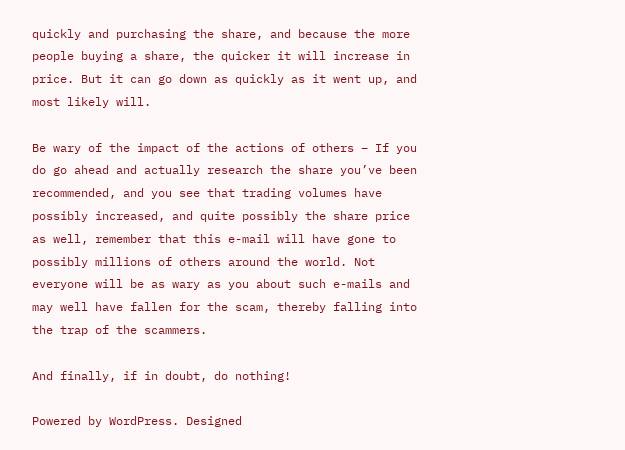quickly and purchasing the share, and because the more people buying a share, the quicker it will increase in price. But it can go down as quickly as it went up, and most likely will.

Be wary of the impact of the actions of others – If you do go ahead and actually research the share you’ve been recommended, and you see that trading volumes have possibly increased, and quite possibly the share price as well, remember that this e-mail will have gone to possibly millions of others around the world. Not everyone will be as wary as you about such e-mails and may well have fallen for the scam, thereby falling into the trap of the scammers.

And finally, if in doubt, do nothing!

Powered by WordPress. Designed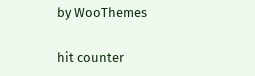by WooThemes

hit counter